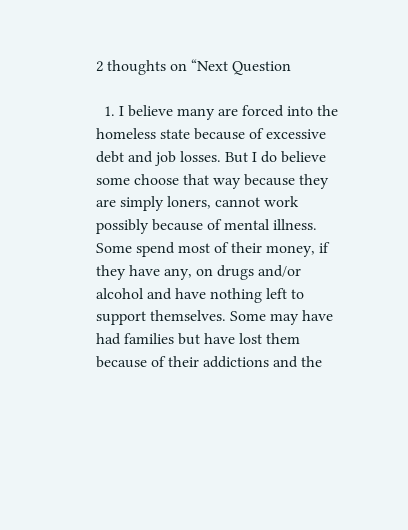2 thoughts on “Next Question

  1. I believe many are forced into the homeless state because of excessive debt and job losses. But I do believe some choose that way because they are simply loners, cannot work possibly because of mental illness. Some spend most of their money, if they have any, on drugs and/or alcohol and have nothing left to support themselves. Some may have had families but have lost them because of their addictions and the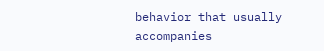behavior that usually accompanies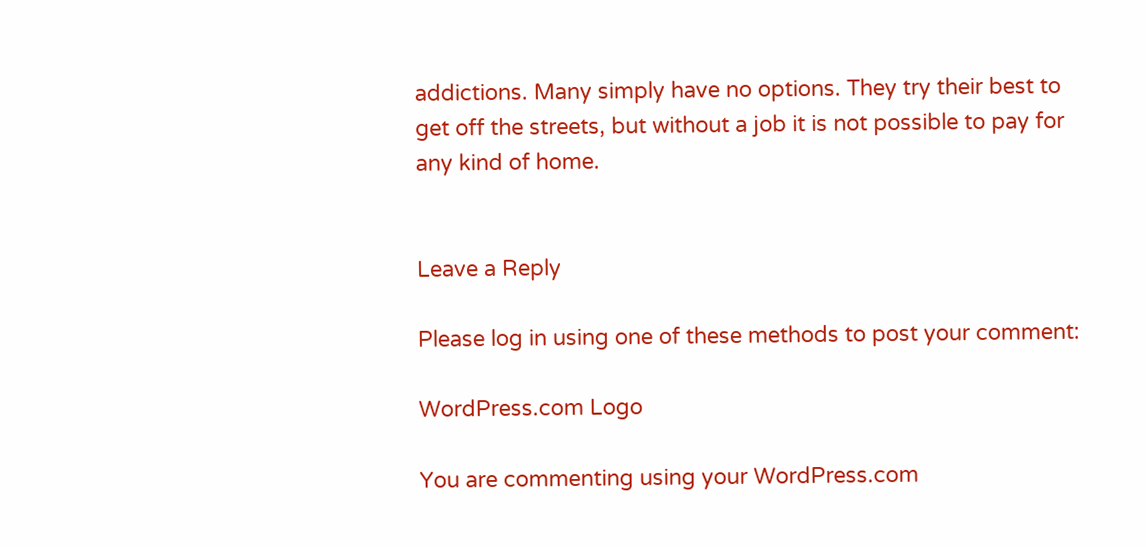addictions. Many simply have no options. They try their best to get off the streets, but without a job it is not possible to pay for any kind of home.


Leave a Reply

Please log in using one of these methods to post your comment:

WordPress.com Logo

You are commenting using your WordPress.com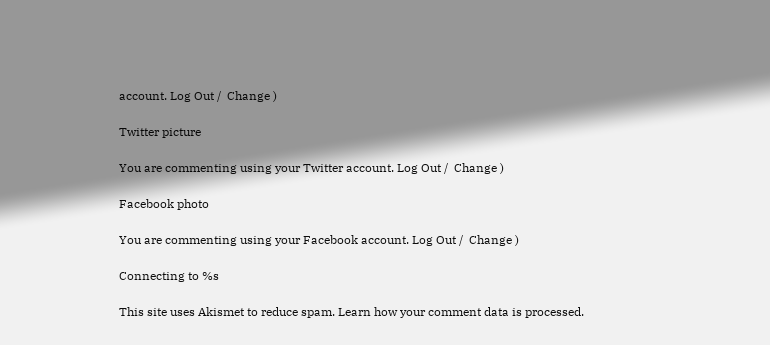account. Log Out /  Change )

Twitter picture

You are commenting using your Twitter account. Log Out /  Change )

Facebook photo

You are commenting using your Facebook account. Log Out /  Change )

Connecting to %s

This site uses Akismet to reduce spam. Learn how your comment data is processed.